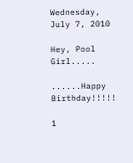Wednesday, July 7, 2010

Hey, Pool Girl.....

......Happy Birthday!!!!!

1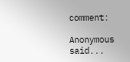comment:

Anonymous said...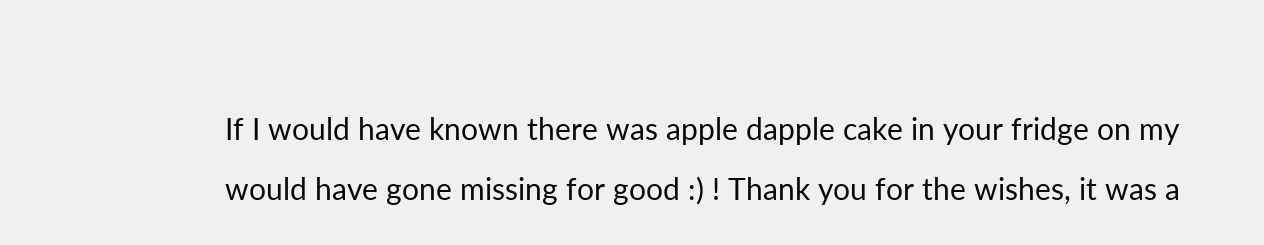If I would have known there was apple dapple cake in your fridge on my would have gone missing for good :) ! Thank you for the wishes, it was a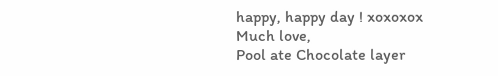happy, happy day ! xoxoxox Much love,
Pool ate Chocolate layer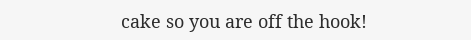cake so you are off the hook!